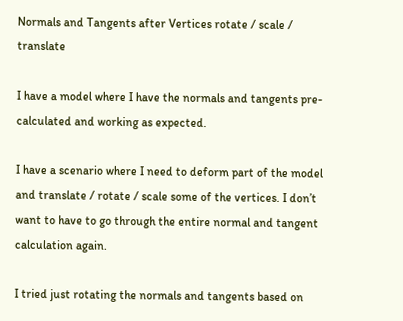Normals and Tangents after Vertices rotate / scale / translate

I have a model where I have the normals and tangents pre-calculated and working as expected.

I have a scenario where I need to deform part of the model and translate / rotate / scale some of the vertices. I don’t want to have to go through the entire normal and tangent calculation again.

I tried just rotating the normals and tangents based on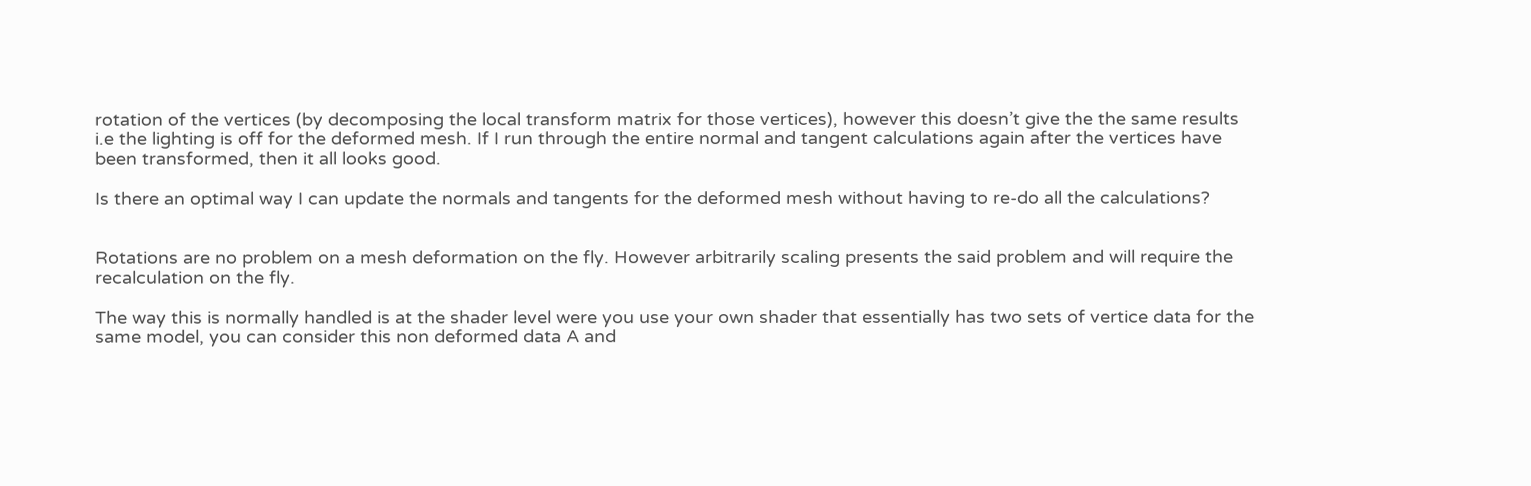rotation of the vertices (by decomposing the local transform matrix for those vertices), however this doesn’t give the the same results i.e the lighting is off for the deformed mesh. If I run through the entire normal and tangent calculations again after the vertices have been transformed, then it all looks good.

Is there an optimal way I can update the normals and tangents for the deformed mesh without having to re-do all the calculations?


Rotations are no problem on a mesh deformation on the fly. However arbitrarily scaling presents the said problem and will require the recalculation on the fly.

The way this is normally handled is at the shader level were you use your own shader that essentially has two sets of vertice data for the same model, you can consider this non deformed data A and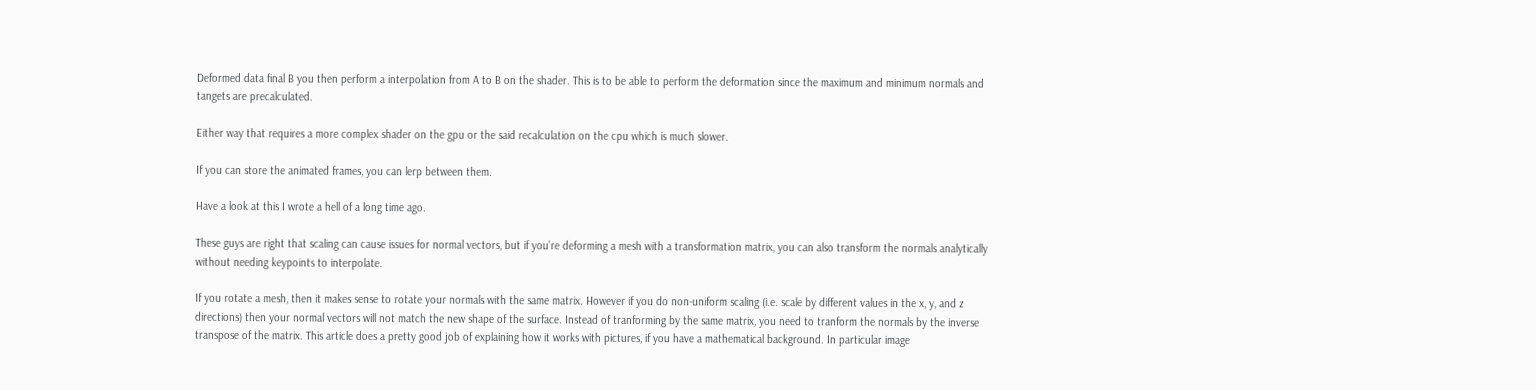Deformed data final B you then perform a interpolation from A to B on the shader. This is to be able to perform the deformation since the maximum and minimum normals and tangets are precalculated.

Either way that requires a more complex shader on the gpu or the said recalculation on the cpu which is much slower.

If you can store the animated frames, you can lerp between them.

Have a look at this I wrote a hell of a long time ago.

These guys are right that scaling can cause issues for normal vectors, but if you’re deforming a mesh with a transformation matrix, you can also transform the normals analytically without needing keypoints to interpolate.

If you rotate a mesh, then it makes sense to rotate your normals with the same matrix. However if you do non-uniform scaling (i.e. scale by different values in the x, y, and z directions) then your normal vectors will not match the new shape of the surface. Instead of tranforming by the same matrix, you need to tranform the normals by the inverse transpose of the matrix. This article does a pretty good job of explaining how it works with pictures, if you have a mathematical background. In particular image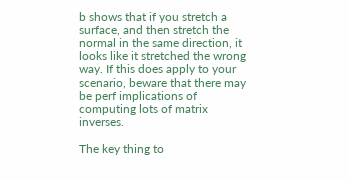b shows that if you stretch a surface, and then stretch the normal in the same direction, it looks like it stretched the wrong way. If this does apply to your scenario, beware that there may be perf implications of computing lots of matrix inverses.

The key thing to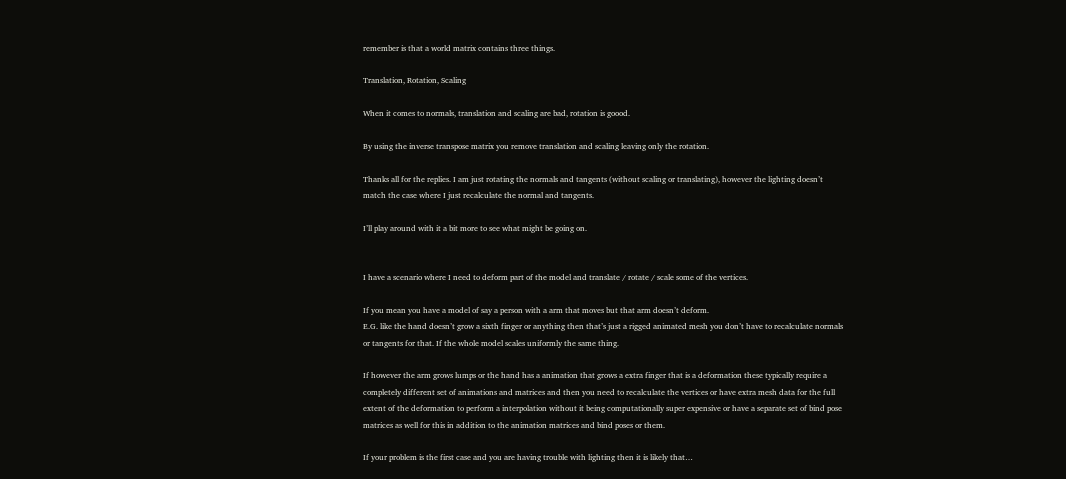remember is that a world matrix contains three things.

Translation, Rotation, Scaling

When it comes to normals, translation and scaling are bad, rotation is goood.

By using the inverse transpose matrix you remove translation and scaling leaving only the rotation.

Thanks all for the replies. I am just rotating the normals and tangents (without scaling or translating), however the lighting doesn’t match the case where I just recalculate the normal and tangents.

I’ll play around with it a bit more to see what might be going on.


I have a scenario where I need to deform part of the model and translate / rotate / scale some of the vertices.

If you mean you have a model of say a person with a arm that moves but that arm doesn’t deform.
E.G. like the hand doesn’t grow a sixth finger or anything then that’s just a rigged animated mesh you don’t have to recalculate normals or tangents for that. If the whole model scales uniformly the same thing.

If however the arm grows lumps or the hand has a animation that grows a extra finger that is a deformation these typically require a completely different set of animations and matrices and then you need to recalculate the vertices or have extra mesh data for the full extent of the deformation to perform a interpolation without it being computationally super expensive or have a separate set of bind pose matrices as well for this in addition to the animation matrices and bind poses or them.

If your problem is the first case and you are having trouble with lighting then it is likely that…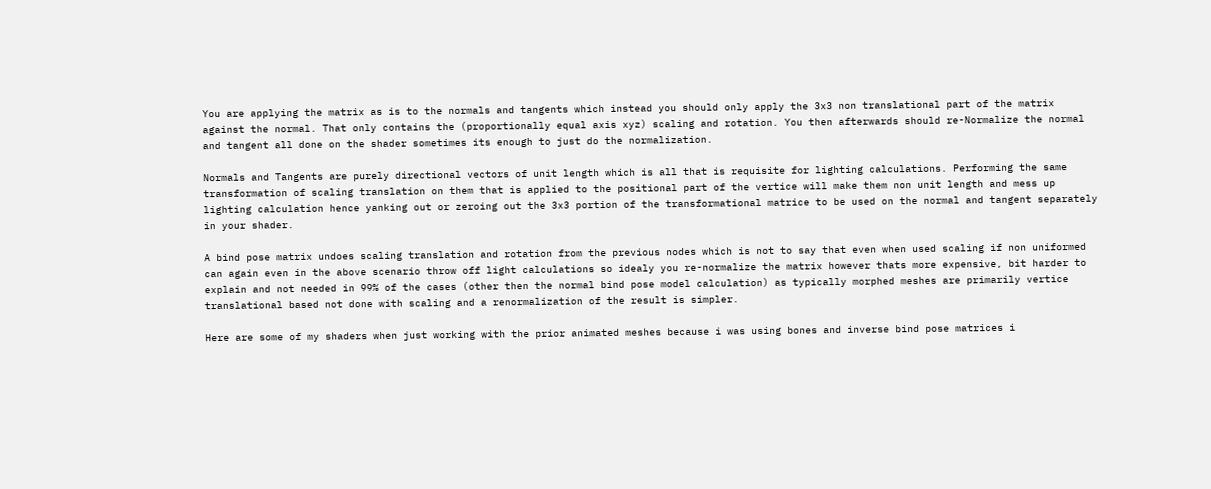You are applying the matrix as is to the normals and tangents which instead you should only apply the 3x3 non translational part of the matrix against the normal. That only contains the (proportionally equal axis xyz) scaling and rotation. You then afterwards should re-Normalize the normal and tangent all done on the shader sometimes its enough to just do the normalization.

Normals and Tangents are purely directional vectors of unit length which is all that is requisite for lighting calculations. Performing the same transformation of scaling translation on them that is applied to the positional part of the vertice will make them non unit length and mess up lighting calculation hence yanking out or zeroing out the 3x3 portion of the transformational matrice to be used on the normal and tangent separately in your shader.

A bind pose matrix undoes scaling translation and rotation from the previous nodes which is not to say that even when used scaling if non uniformed can again even in the above scenario throw off light calculations so idealy you re-normalize the matrix however thats more expensive, bit harder to explain and not needed in 99% of the cases (other then the normal bind pose model calculation) as typically morphed meshes are primarily vertice translational based not done with scaling and a renormalization of the result is simpler.

Here are some of my shaders when just working with the prior animated meshes because i was using bones and inverse bind pose matrices i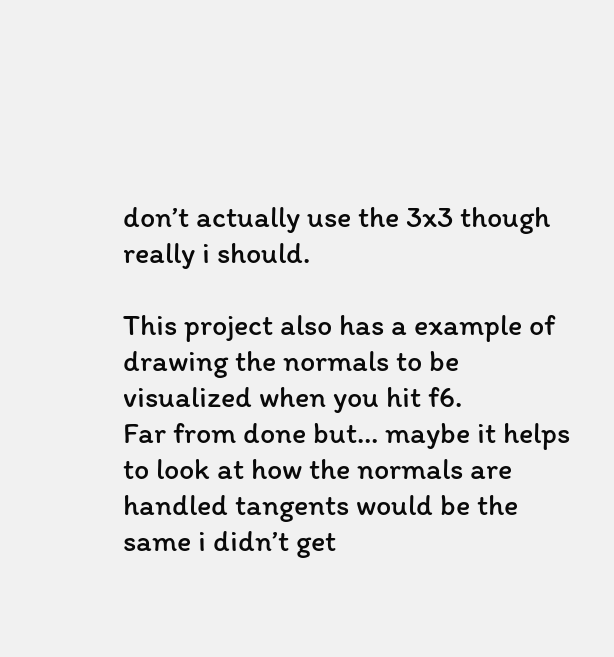don’t actually use the 3x3 though really i should.

This project also has a example of drawing the normals to be visualized when you hit f6.
Far from done but… maybe it helps to look at how the normals are handled tangents would be the same i didn’t get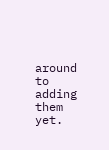around to adding them yet.